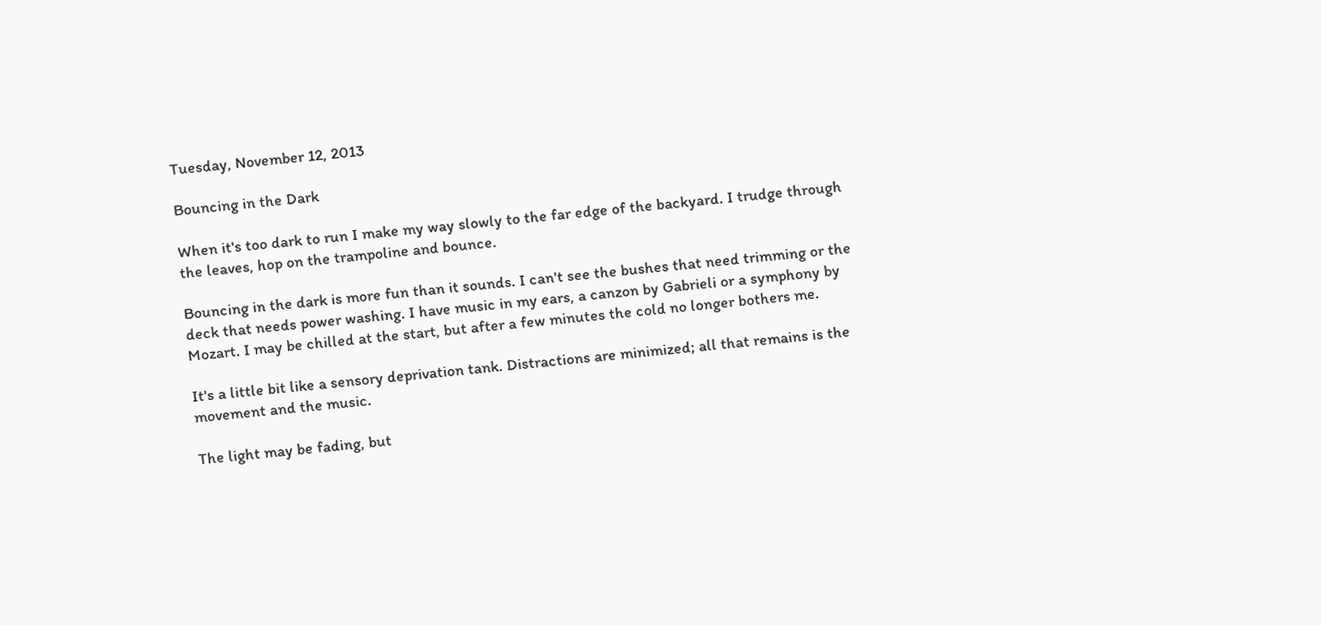Tuesday, November 12, 2013

Bouncing in the Dark

When it's too dark to run I make my way slowly to the far edge of the backyard. I trudge through the leaves, hop on the trampoline and bounce.

Bouncing in the dark is more fun than it sounds. I can't see the bushes that need trimming or the deck that needs power washing. I have music in my ears, a canzon by Gabrieli or a symphony by Mozart. I may be chilled at the start, but after a few minutes the cold no longer bothers me.

It's a little bit like a sensory deprivation tank. Distractions are minimized; all that remains is the movement and the music.

The light may be fading, but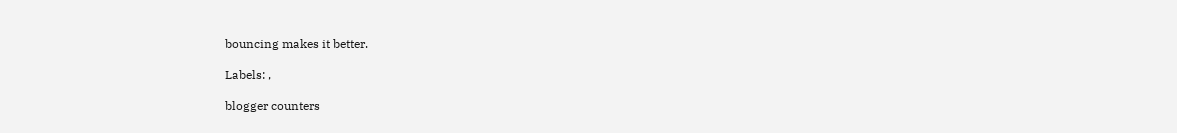bouncing makes it better.

Labels: ,

blogger counters